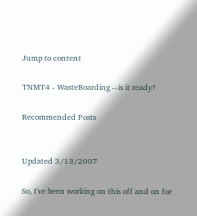Jump to content

TNMT4 - WasteBoarding --is it ready?

Recommended Posts


Updated 3/13/2007

So, I've been working on this off and on for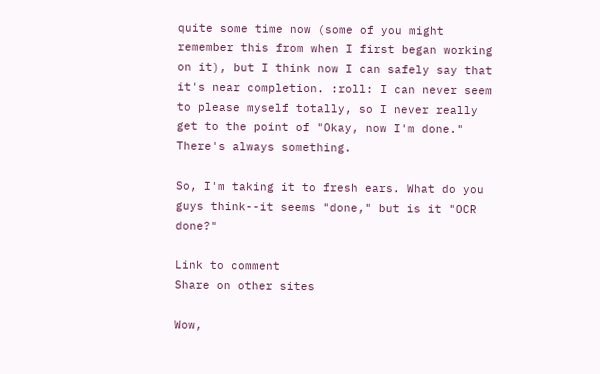quite some time now (some of you might remember this from when I first began working on it), but I think now I can safely say that it's near completion. :roll: I can never seem to please myself totally, so I never really get to the point of "Okay, now I'm done." There's always something.

So, I'm taking it to fresh ears. What do you guys think--it seems "done," but is it "OCR done?"

Link to comment
Share on other sites

Wow,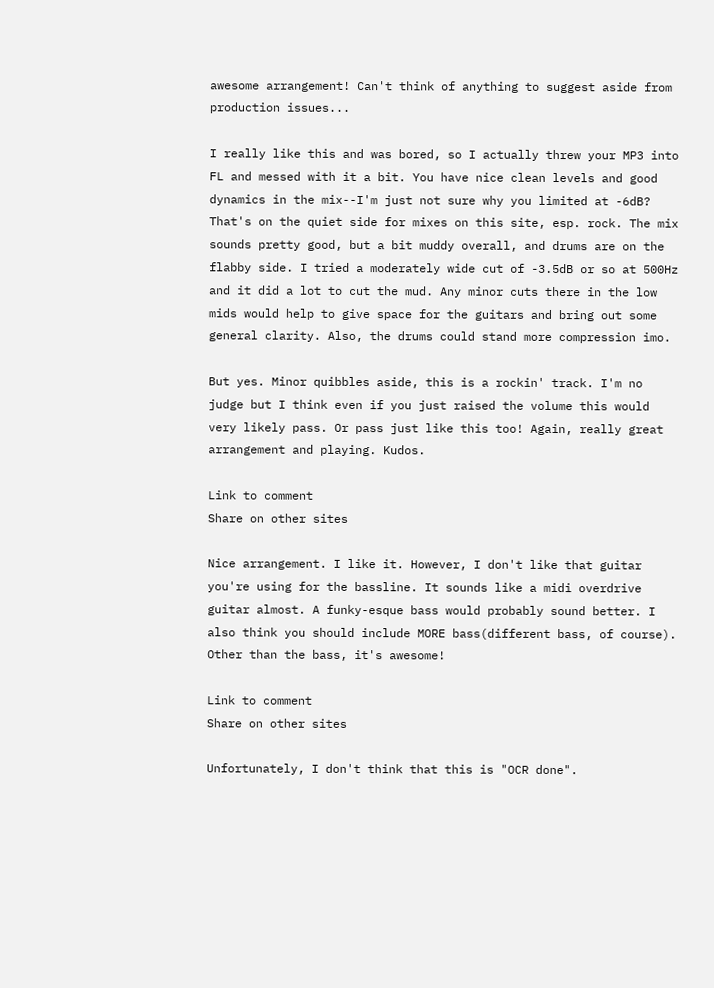awesome arrangement! Can't think of anything to suggest aside from production issues...

I really like this and was bored, so I actually threw your MP3 into FL and messed with it a bit. You have nice clean levels and good dynamics in the mix--I'm just not sure why you limited at -6dB? That's on the quiet side for mixes on this site, esp. rock. The mix sounds pretty good, but a bit muddy overall, and drums are on the flabby side. I tried a moderately wide cut of -3.5dB or so at 500Hz and it did a lot to cut the mud. Any minor cuts there in the low mids would help to give space for the guitars and bring out some general clarity. Also, the drums could stand more compression imo.

But yes. Minor quibbles aside, this is a rockin' track. I'm no judge but I think even if you just raised the volume this would very likely pass. Or pass just like this too! Again, really great arrangement and playing. Kudos.

Link to comment
Share on other sites

Nice arrangement. I like it. However, I don't like that guitar you're using for the bassline. It sounds like a midi overdrive guitar almost. A funky-esque bass would probably sound better. I also think you should include MORE bass(different bass, of course). Other than the bass, it's awesome!

Link to comment
Share on other sites

Unfortunately, I don't think that this is "OCR done".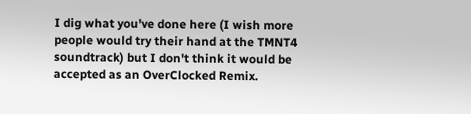I dig what you've done here (I wish more people would try their hand at the TMNT4 soundtrack) but I don't think it would be accepted as an OverClocked Remix.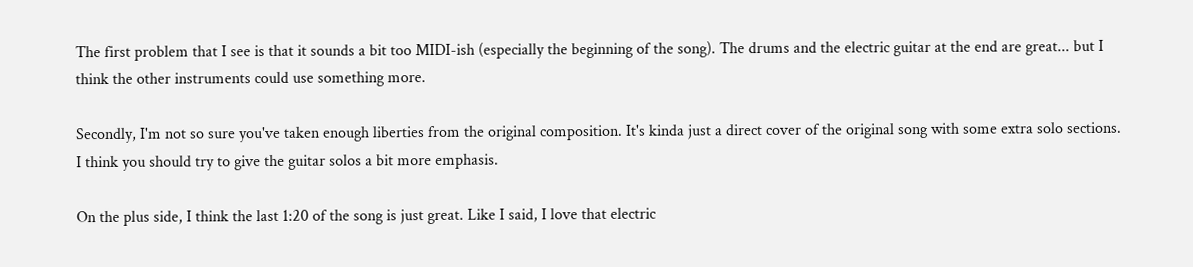The first problem that I see is that it sounds a bit too MIDI-ish (especially the beginning of the song). The drums and the electric guitar at the end are great... but I think the other instruments could use something more.

Secondly, I'm not so sure you've taken enough liberties from the original composition. It's kinda just a direct cover of the original song with some extra solo sections. I think you should try to give the guitar solos a bit more emphasis.

On the plus side, I think the last 1:20 of the song is just great. Like I said, I love that electric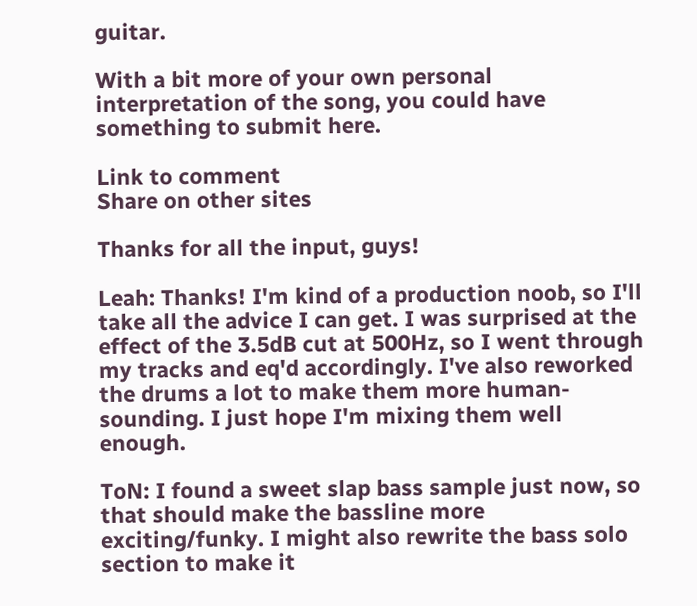guitar.

With a bit more of your own personal interpretation of the song, you could have something to submit here.

Link to comment
Share on other sites

Thanks for all the input, guys!

Leah: Thanks! I'm kind of a production noob, so I'll take all the advice I can get. I was surprised at the effect of the 3.5dB cut at 500Hz, so I went through my tracks and eq'd accordingly. I've also reworked the drums a lot to make them more human-sounding. I just hope I'm mixing them well enough.

ToN: I found a sweet slap bass sample just now, so that should make the bassline more exciting/funky. I might also rewrite the bass solo section to make it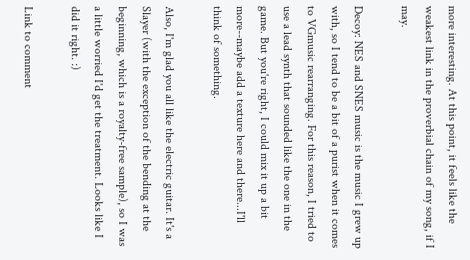more interesting. At this point, it feels like the weakest link in the proverbial chain of my song, if I may.

Decoy: NES and SNES music is the music I grew up with, so I tend to be a bit of a purist when it comes to VGmusic rearranging. For this reason, I tried to use a lead synth that sounded like the one in the game. But you're right, I could mix it up a bit more--maybe add a texture here and there...I'll think of something.

Also, I'm glad you all like the electric guitar. It's a Slayer (with the exception of the bending at the beginning, which is a royalty-free sample), so I was a little worried I'd get the treatment. Looks like I did it right. :)

Link to comment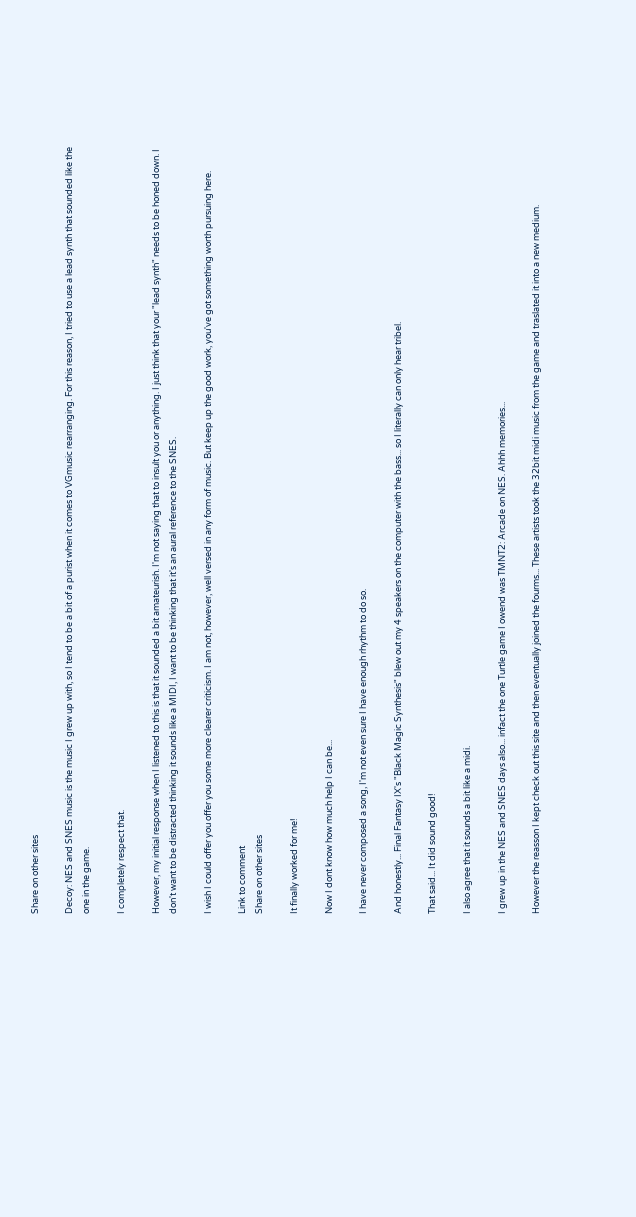Share on other sites

Decoy: NES and SNES music is the music I grew up with, so I tend to be a bit of a purist when it comes to VGmusic rearranging. For this reason, I tried to use a lead synth that sounded like the one in the game.

I completely respect that.

However, my initial response when I listened to this is that it sounded a bit amateurish. I'm not saying that to insult you or anything. I just think that your "lead synth" needs to be honed down. I don't want to be distracted thinking it sounds like a MIDI, I want to be thinking that it's an aural reference to the SNES.

I wish I could offer you offer you some more clearer criticism. I am not, however, well versed in any form of music. But keep up the good work, you've got something worth pursuing here.

Link to comment
Share on other sites

It finally worked for me!

Now I dont know how much help I can be...

I have never composed a song, I'm not even sure I have enough rhythm to do so.

And honestly... Final Fantasy IX's "Black Magic Synthesis" blew out my 4 speakers on the computer with the bass... so I literally can only hear tribel.

That said... It did sound good!

I also agree that it sounds a bit like a midi.

I grew up in the NES and SNES days also... infact the one Turtle game I owend was TMNT2: Arcade on NES. Ahhh memories...

However the reasson I kept check out this site and then eventually joined the fourms... These artists took the 32bit midi music from the game and traslated it into a new medium.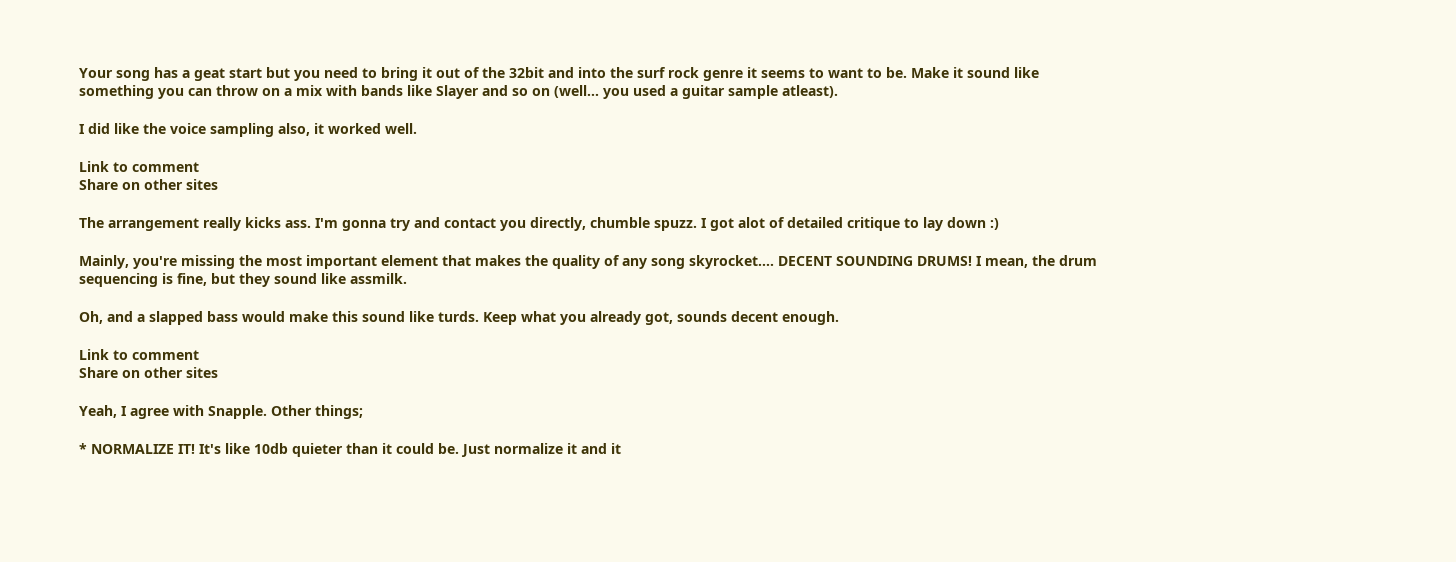Your song has a geat start but you need to bring it out of the 32bit and into the surf rock genre it seems to want to be. Make it sound like something you can throw on a mix with bands like Slayer and so on (well... you used a guitar sample atleast).

I did like the voice sampling also, it worked well.

Link to comment
Share on other sites

The arrangement really kicks ass. I'm gonna try and contact you directly, chumble spuzz. I got alot of detailed critique to lay down :)

Mainly, you're missing the most important element that makes the quality of any song skyrocket.... DECENT SOUNDING DRUMS! I mean, the drum sequencing is fine, but they sound like assmilk.

Oh, and a slapped bass would make this sound like turds. Keep what you already got, sounds decent enough.

Link to comment
Share on other sites

Yeah, I agree with Snapple. Other things;

* NORMALIZE IT! It's like 10db quieter than it could be. Just normalize it and it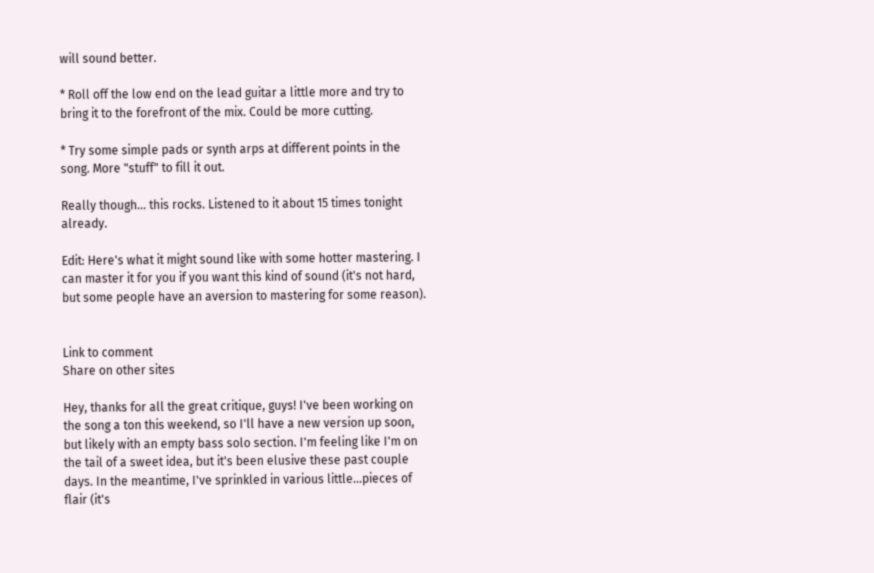will sound better.

* Roll off the low end on the lead guitar a little more and try to bring it to the forefront of the mix. Could be more cutting.

* Try some simple pads or synth arps at different points in the song. More "stuff" to fill it out.

Really though... this rocks. Listened to it about 15 times tonight already.

Edit: Here's what it might sound like with some hotter mastering. I can master it for you if you want this kind of sound (it's not hard, but some people have an aversion to mastering for some reason).


Link to comment
Share on other sites

Hey, thanks for all the great critique, guys! I've been working on the song a ton this weekend, so I'll have a new version up soon, but likely with an empty bass solo section. I'm feeling like I'm on the tail of a sweet idea, but it's been elusive these past couple days. In the meantime, I've sprinkled in various little...pieces of flair (it's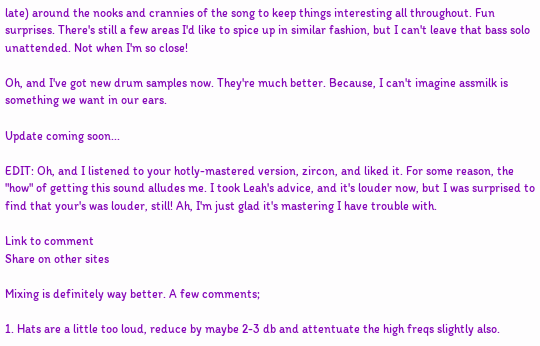late) around the nooks and crannies of the song to keep things interesting all throughout. Fun surprises. There's still a few areas I'd like to spice up in similar fashion, but I can't leave that bass solo unattended. Not when I'm so close!

Oh, and I've got new drum samples now. They're much better. Because, I can't imagine assmilk is something we want in our ears.

Update coming soon...

EDIT: Oh, and I listened to your hotly-mastered version, zircon, and liked it. For some reason, the "how" of getting this sound alludes me. I took Leah's advice, and it's louder now, but I was surprised to find that your's was louder, still! Ah, I'm just glad it's mastering I have trouble with.

Link to comment
Share on other sites

Mixing is definitely way better. A few comments;

1. Hats are a little too loud, reduce by maybe 2-3 db and attentuate the high freqs slightly also.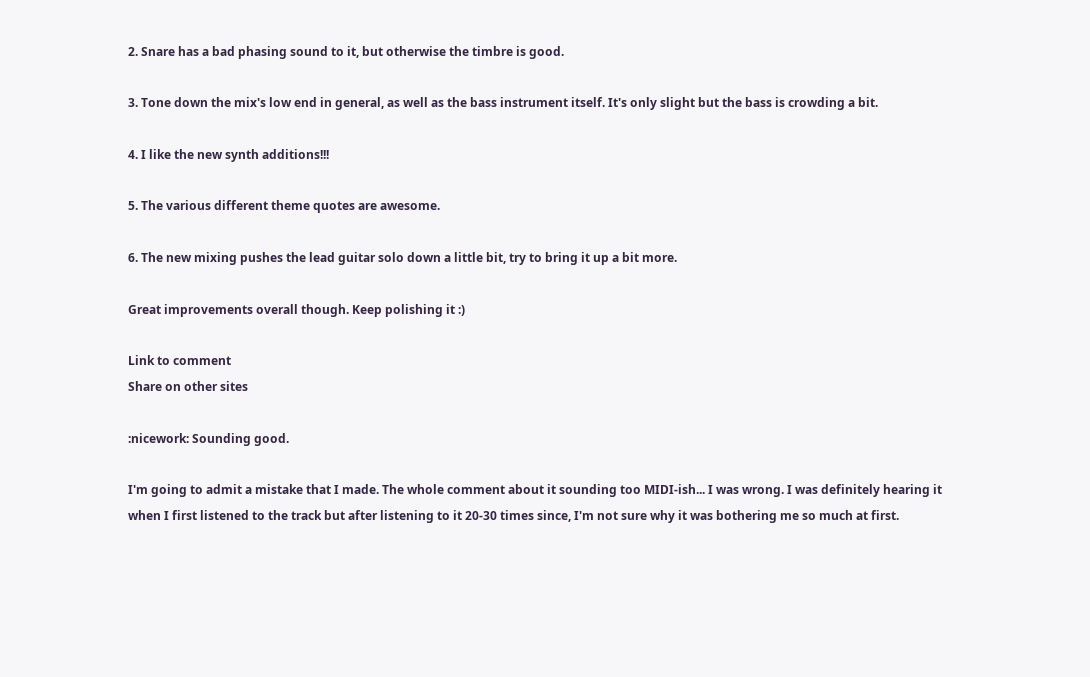2. Snare has a bad phasing sound to it, but otherwise the timbre is good.

3. Tone down the mix's low end in general, as well as the bass instrument itself. It's only slight but the bass is crowding a bit.

4. I like the new synth additions!!!

5. The various different theme quotes are awesome.

6. The new mixing pushes the lead guitar solo down a little bit, try to bring it up a bit more.

Great improvements overall though. Keep polishing it :)

Link to comment
Share on other sites

:nicework: Sounding good.

I'm going to admit a mistake that I made. The whole comment about it sounding too MIDI-ish... I was wrong. I was definitely hearing it when I first listened to the track but after listening to it 20-30 times since, I'm not sure why it was bothering me so much at first.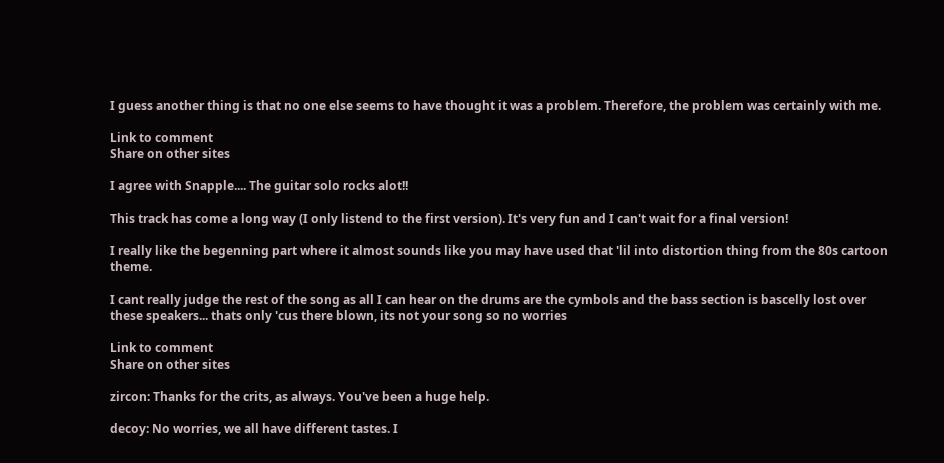I guess another thing is that no one else seems to have thought it was a problem. Therefore, the problem was certainly with me.

Link to comment
Share on other sites

I agree with Snapple.... The guitar solo rocks alot!!

This track has come a long way (I only listend to the first version). It's very fun and I can't wait for a final version!

I really like the begenning part where it almost sounds like you may have used that 'lil into distortion thing from the 80s cartoon theme.

I cant really judge the rest of the song as all I can hear on the drums are the cymbols and the bass section is bascelly lost over these speakers... thats only 'cus there blown, its not your song so no worries

Link to comment
Share on other sites

zircon: Thanks for the crits, as always. You've been a huge help.

decoy: No worries, we all have different tastes. I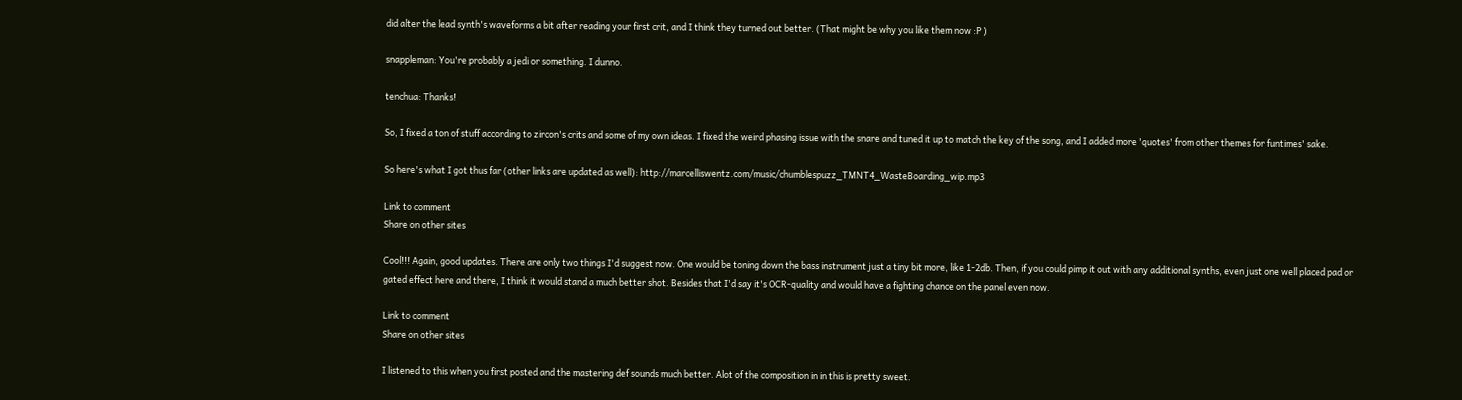did alter the lead synth's waveforms a bit after reading your first crit, and I think they turned out better. (That might be why you like them now :P )

snappleman: You're probably a jedi or something. I dunno.

tenchua: Thanks!

So, I fixed a ton of stuff according to zircon's crits and some of my own ideas. I fixed the weird phasing issue with the snare and tuned it up to match the key of the song, and I added more 'quotes' from other themes for funtimes' sake.

So here's what I got thus far (other links are updated as well): http://marcelliswentz.com/music/chumblespuzz_TMNT4_WasteBoarding_wip.mp3

Link to comment
Share on other sites

Cool!!! Again, good updates. There are only two things I'd suggest now. One would be toning down the bass instrument just a tiny bit more, like 1-2db. Then, if you could pimp it out with any additional synths, even just one well placed pad or gated effect here and there, I think it would stand a much better shot. Besides that I'd say it's OCR-quality and would have a fighting chance on the panel even now.

Link to comment
Share on other sites

I listened to this when you first posted and the mastering def sounds much better. Alot of the composition in in this is pretty sweet.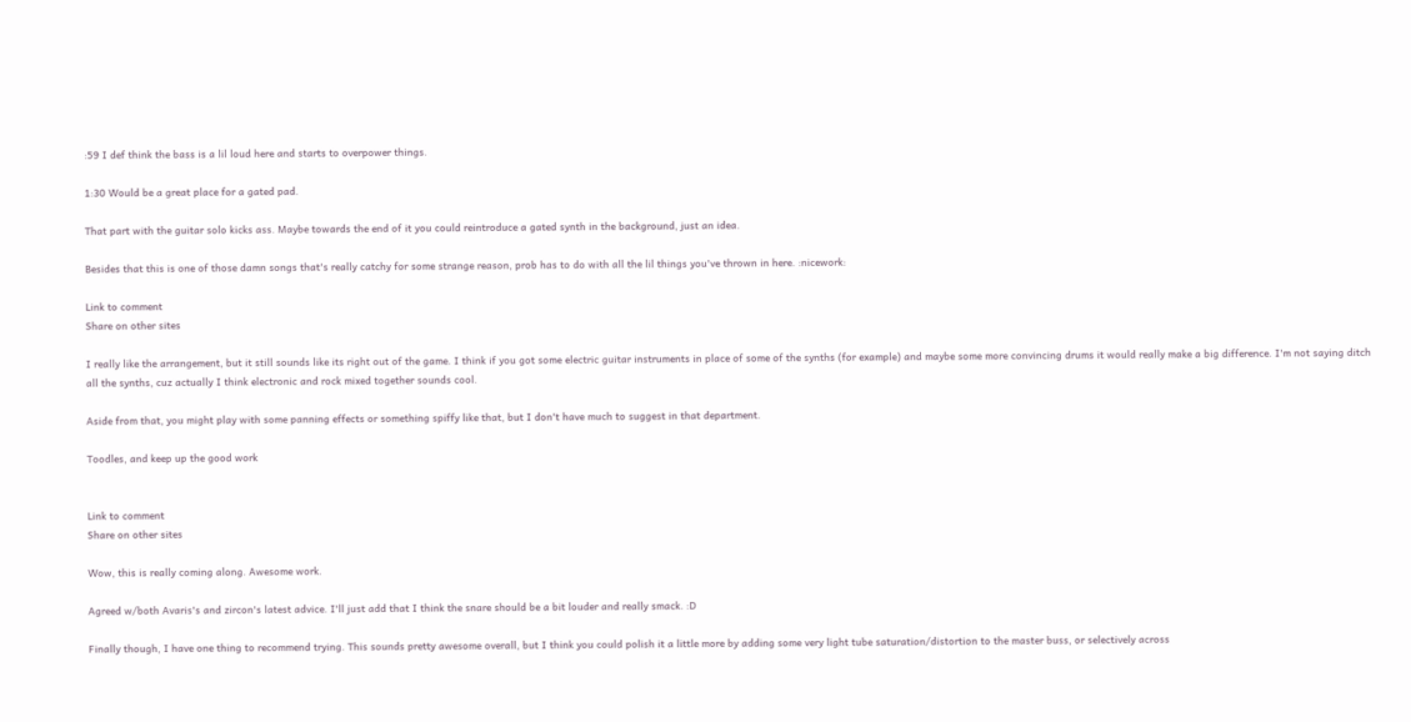:59 I def think the bass is a lil loud here and starts to overpower things.

1:30 Would be a great place for a gated pad.

That part with the guitar solo kicks ass. Maybe towards the end of it you could reintroduce a gated synth in the background, just an idea.

Besides that this is one of those damn songs that's really catchy for some strange reason, prob has to do with all the lil things you've thrown in here. :nicework:

Link to comment
Share on other sites

I really like the arrangement, but it still sounds like its right out of the game. I think if you got some electric guitar instruments in place of some of the synths (for example) and maybe some more convincing drums it would really make a big difference. I'm not saying ditch all the synths, cuz actually I think electronic and rock mixed together sounds cool.

Aside from that, you might play with some panning effects or something spiffy like that, but I don't have much to suggest in that department.

Toodles, and keep up the good work


Link to comment
Share on other sites

Wow, this is really coming along. Awesome work.

Agreed w/both Avaris's and zircon's latest advice. I'll just add that I think the snare should be a bit louder and really smack. :D

Finally though, I have one thing to recommend trying. This sounds pretty awesome overall, but I think you could polish it a little more by adding some very light tube saturation/distortion to the master buss, or selectively across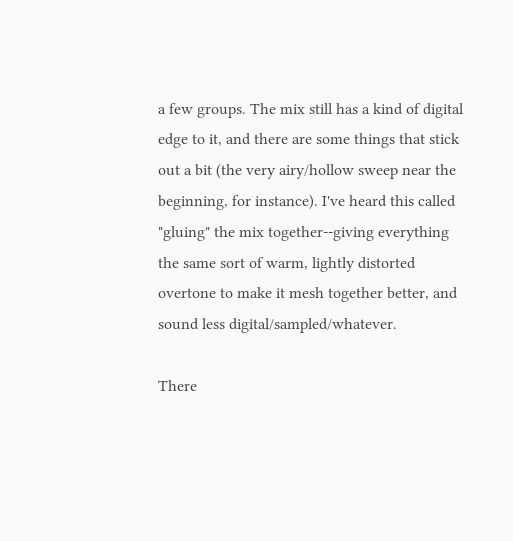a few groups. The mix still has a kind of digital edge to it, and there are some things that stick out a bit (the very airy/hollow sweep near the beginning, for instance). I've heard this called "gluing" the mix together--giving everything the same sort of warm, lightly distorted overtone to make it mesh together better, and sound less digital/sampled/whatever.

There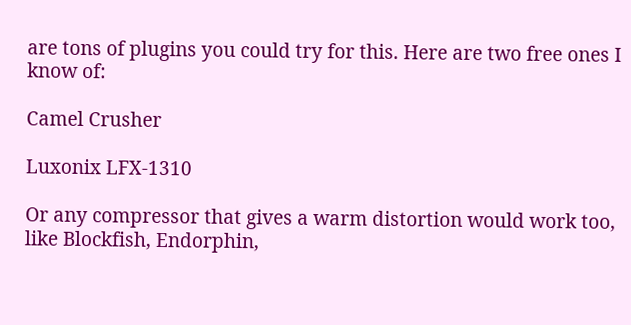are tons of plugins you could try for this. Here are two free ones I know of:

Camel Crusher

Luxonix LFX-1310

Or any compressor that gives a warm distortion would work too, like Blockfish, Endorphin,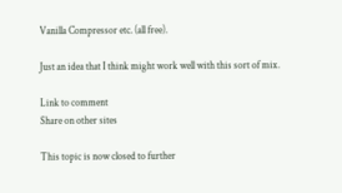Vanilla Compressor etc. (all free).

Just an idea that I think might work well with this sort of mix.

Link to comment
Share on other sites

This topic is now closed to further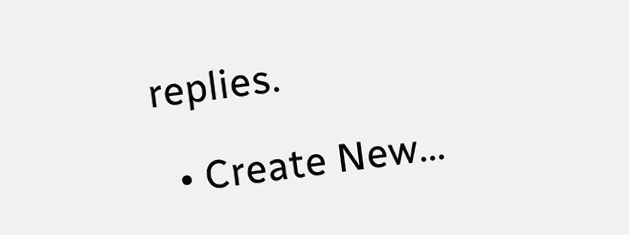replies.

  • Create New...